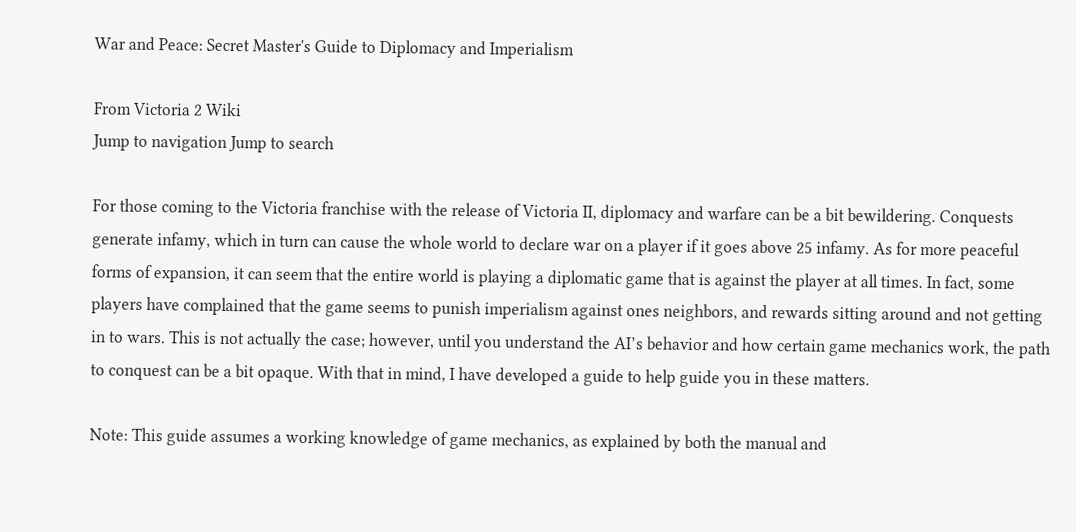War and Peace: Secret Master's Guide to Diplomacy and Imperialism

From Victoria 2 Wiki
Jump to navigation Jump to search

For those coming to the Victoria franchise with the release of Victoria II, diplomacy and warfare can be a bit bewildering. Conquests generate infamy, which in turn can cause the whole world to declare war on a player if it goes above 25 infamy. As for more peaceful forms of expansion, it can seem that the entire world is playing a diplomatic game that is against the player at all times. In fact, some players have complained that the game seems to punish imperialism against ones neighbors, and rewards sitting around and not getting in to wars. This is not actually the case; however, until you understand the AI’s behavior and how certain game mechanics work, the path to conquest can be a bit opaque. With that in mind, I have developed a guide to help guide you in these matters.

Note: This guide assumes a working knowledge of game mechanics, as explained by both the manual and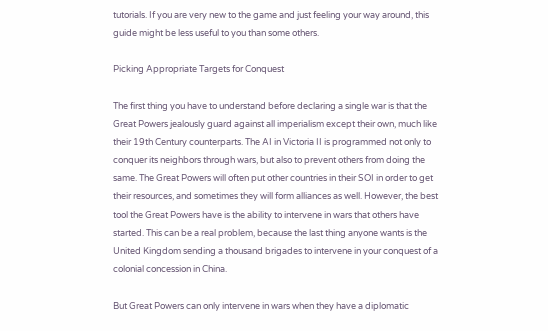tutorials. If you are very new to the game and just feeling your way around, this guide might be less useful to you than some others.

Picking Appropriate Targets for Conquest

The first thing you have to understand before declaring a single war is that the Great Powers jealously guard against all imperialism except their own, much like their 19th Century counterparts. The AI in Victoria II is programmed not only to conquer its neighbors through wars, but also to prevent others from doing the same. The Great Powers will often put other countries in their SOI in order to get their resources, and sometimes they will form alliances as well. However, the best tool the Great Powers have is the ability to intervene in wars that others have started. This can be a real problem, because the last thing anyone wants is the United Kingdom sending a thousand brigades to intervene in your conquest of a colonial concession in China.

But Great Powers can only intervene in wars when they have a diplomatic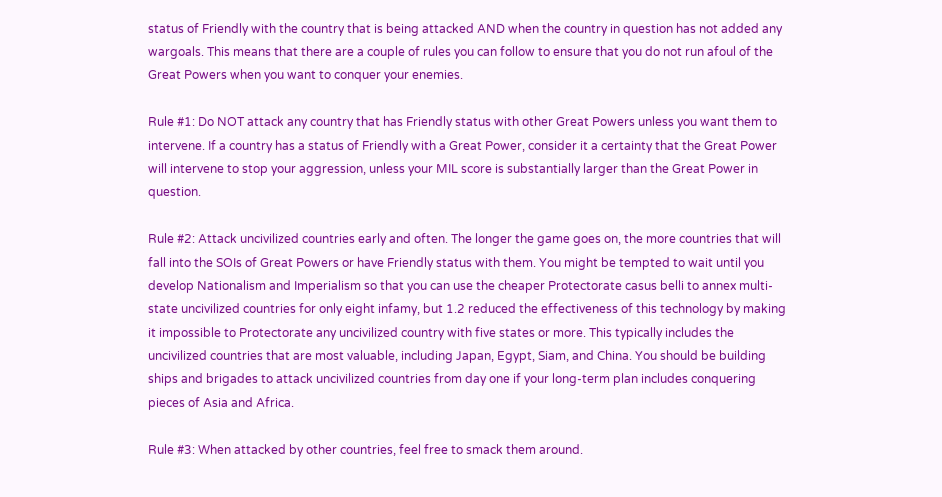status of Friendly with the country that is being attacked AND when the country in question has not added any wargoals. This means that there are a couple of rules you can follow to ensure that you do not run afoul of the Great Powers when you want to conquer your enemies.

Rule #1: Do NOT attack any country that has Friendly status with other Great Powers unless you want them to intervene. If a country has a status of Friendly with a Great Power, consider it a certainty that the Great Power will intervene to stop your aggression, unless your MIL score is substantially larger than the Great Power in question.

Rule #2: Attack uncivilized countries early and often. The longer the game goes on, the more countries that will fall into the SOIs of Great Powers or have Friendly status with them. You might be tempted to wait until you develop Nationalism and Imperialism so that you can use the cheaper Protectorate casus belli to annex multi-state uncivilized countries for only eight infamy, but 1.2 reduced the effectiveness of this technology by making it impossible to Protectorate any uncivilized country with five states or more. This typically includes the uncivilized countries that are most valuable, including Japan, Egypt, Siam, and China. You should be building ships and brigades to attack uncivilized countries from day one if your long-term plan includes conquering pieces of Asia and Africa.

Rule #3: When attacked by other countries, feel free to smack them around.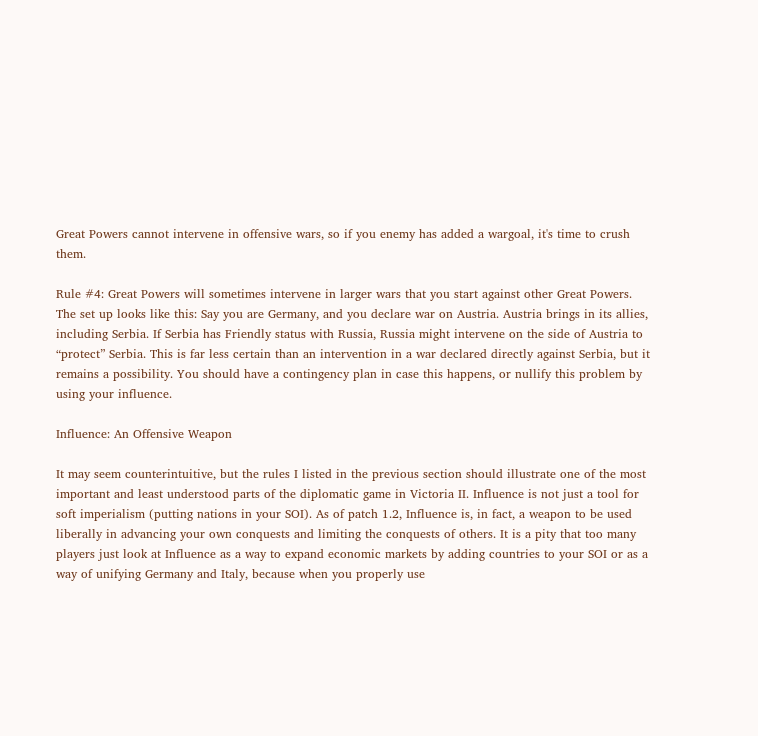Great Powers cannot intervene in offensive wars, so if you enemy has added a wargoal, it's time to crush them.

Rule #4: Great Powers will sometimes intervene in larger wars that you start against other Great Powers. The set up looks like this: Say you are Germany, and you declare war on Austria. Austria brings in its allies, including Serbia. If Serbia has Friendly status with Russia, Russia might intervene on the side of Austria to “protect” Serbia. This is far less certain than an intervention in a war declared directly against Serbia, but it remains a possibility. You should have a contingency plan in case this happens, or nullify this problem by using your influence.

Influence: An Offensive Weapon

It may seem counterintuitive, but the rules I listed in the previous section should illustrate one of the most important and least understood parts of the diplomatic game in Victoria II. Influence is not just a tool for soft imperialism (putting nations in your SOI). As of patch 1.2, Influence is, in fact, a weapon to be used liberally in advancing your own conquests and limiting the conquests of others. It is a pity that too many players just look at Influence as a way to expand economic markets by adding countries to your SOI or as a way of unifying Germany and Italy, because when you properly use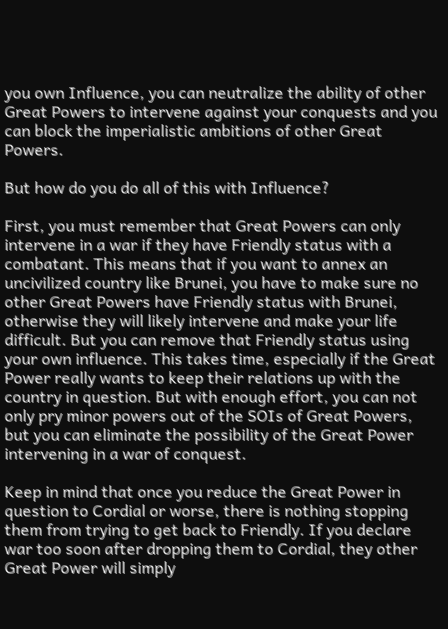you own Influence, you can neutralize the ability of other Great Powers to intervene against your conquests and you can block the imperialistic ambitions of other Great Powers.

But how do you do all of this with Influence?

First, you must remember that Great Powers can only intervene in a war if they have Friendly status with a combatant. This means that if you want to annex an uncivilized country like Brunei, you have to make sure no other Great Powers have Friendly status with Brunei, otherwise they will likely intervene and make your life difficult. But you can remove that Friendly status using your own influence. This takes time, especially if the Great Power really wants to keep their relations up with the country in question. But with enough effort, you can not only pry minor powers out of the SOIs of Great Powers, but you can eliminate the possibility of the Great Power intervening in a war of conquest.

Keep in mind that once you reduce the Great Power in question to Cordial or worse, there is nothing stopping them from trying to get back to Friendly. If you declare war too soon after dropping them to Cordial, they other Great Power will simply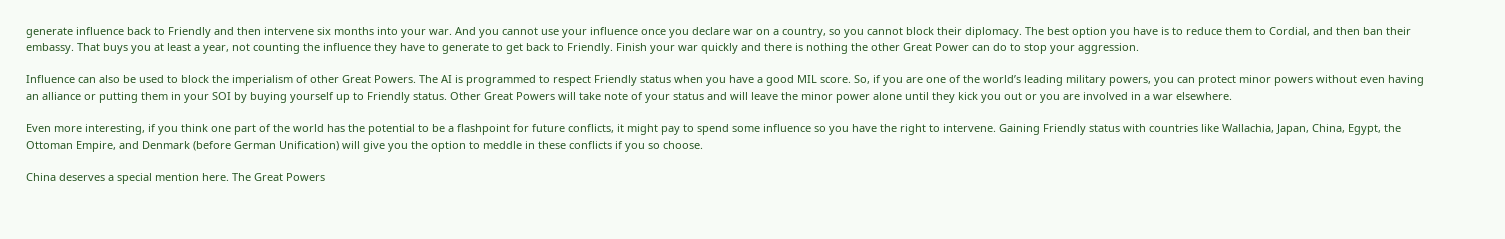generate influence back to Friendly and then intervene six months into your war. And you cannot use your influence once you declare war on a country, so you cannot block their diplomacy. The best option you have is to reduce them to Cordial, and then ban their embassy. That buys you at least a year, not counting the influence they have to generate to get back to Friendly. Finish your war quickly and there is nothing the other Great Power can do to stop your aggression.

Influence can also be used to block the imperialism of other Great Powers. The AI is programmed to respect Friendly status when you have a good MIL score. So, if you are one of the world’s leading military powers, you can protect minor powers without even having an alliance or putting them in your SOI by buying yourself up to Friendly status. Other Great Powers will take note of your status and will leave the minor power alone until they kick you out or you are involved in a war elsewhere.

Even more interesting, if you think one part of the world has the potential to be a flashpoint for future conflicts, it might pay to spend some influence so you have the right to intervene. Gaining Friendly status with countries like Wallachia, Japan, China, Egypt, the Ottoman Empire, and Denmark (before German Unification) will give you the option to meddle in these conflicts if you so choose.

China deserves a special mention here. The Great Powers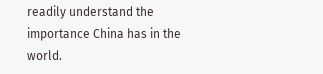readily understand the importance China has in the world.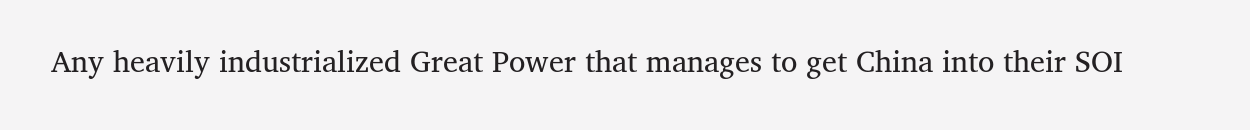Any heavily industrialized Great Power that manages to get China into their SOI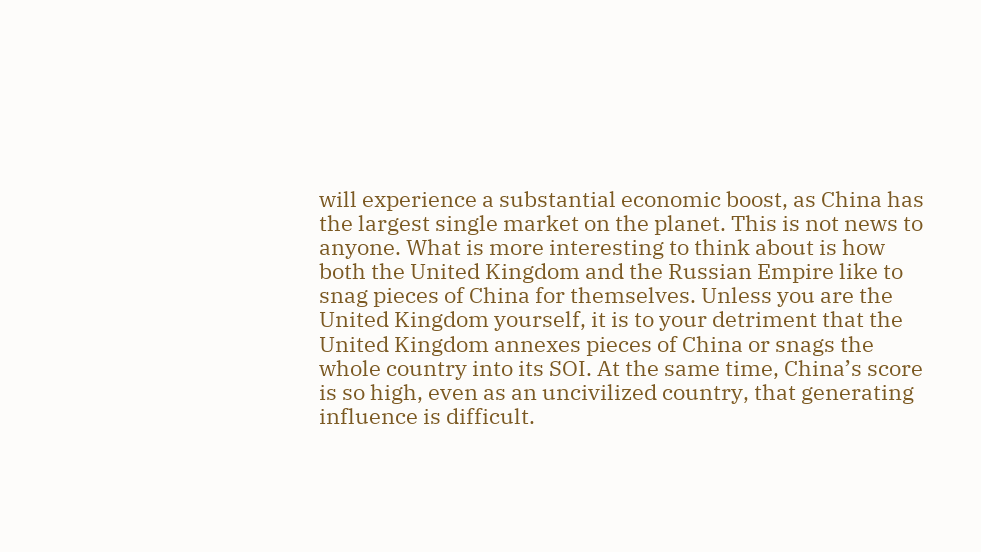will experience a substantial economic boost, as China has the largest single market on the planet. This is not news to anyone. What is more interesting to think about is how both the United Kingdom and the Russian Empire like to snag pieces of China for themselves. Unless you are the United Kingdom yourself, it is to your detriment that the United Kingdom annexes pieces of China or snags the whole country into its SOI. At the same time, China’s score is so high, even as an uncivilized country, that generating influence is difficult.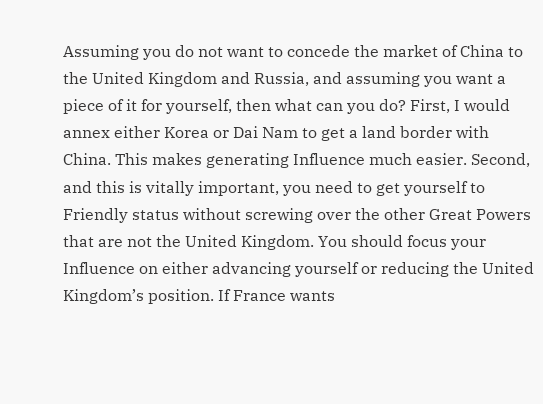Assuming you do not want to concede the market of China to the United Kingdom and Russia, and assuming you want a piece of it for yourself, then what can you do? First, I would annex either Korea or Dai Nam to get a land border with China. This makes generating Influence much easier. Second, and this is vitally important, you need to get yourself to Friendly status without screwing over the other Great Powers that are not the United Kingdom. You should focus your Influence on either advancing yourself or reducing the United Kingdom’s position. If France wants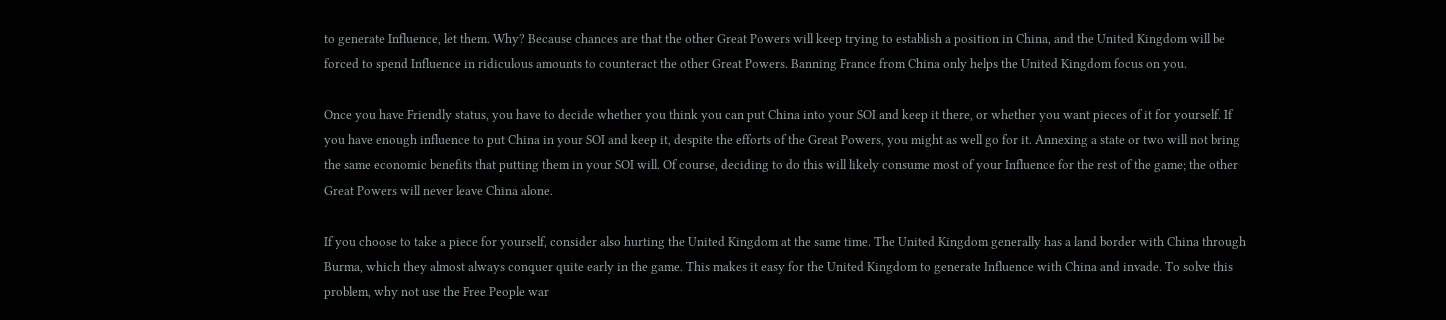to generate Influence, let them. Why? Because chances are that the other Great Powers will keep trying to establish a position in China, and the United Kingdom will be forced to spend Influence in ridiculous amounts to counteract the other Great Powers. Banning France from China only helps the United Kingdom focus on you.

Once you have Friendly status, you have to decide whether you think you can put China into your SOI and keep it there, or whether you want pieces of it for yourself. If you have enough influence to put China in your SOI and keep it, despite the efforts of the Great Powers, you might as well go for it. Annexing a state or two will not bring the same economic benefits that putting them in your SOI will. Of course, deciding to do this will likely consume most of your Influence for the rest of the game; the other Great Powers will never leave China alone.

If you choose to take a piece for yourself, consider also hurting the United Kingdom at the same time. The United Kingdom generally has a land border with China through Burma, which they almost always conquer quite early in the game. This makes it easy for the United Kingdom to generate Influence with China and invade. To solve this problem, why not use the Free People war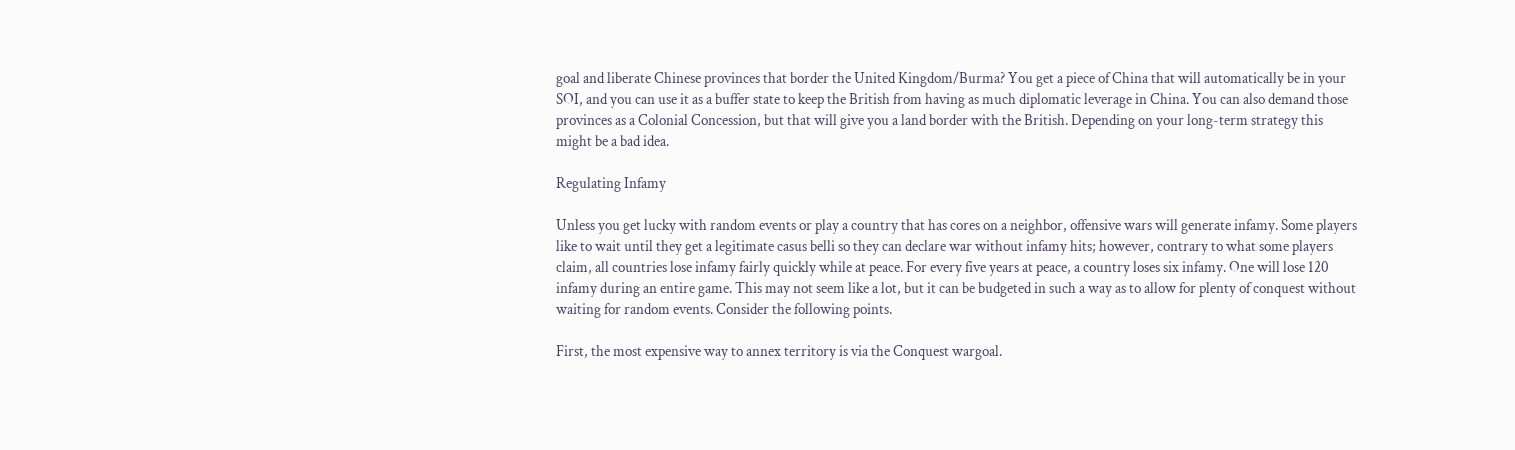goal and liberate Chinese provinces that border the United Kingdom/Burma? You get a piece of China that will automatically be in your SOI, and you can use it as a buffer state to keep the British from having as much diplomatic leverage in China. You can also demand those provinces as a Colonial Concession, but that will give you a land border with the British. Depending on your long-term strategy this might be a bad idea.

Regulating Infamy

Unless you get lucky with random events or play a country that has cores on a neighbor, offensive wars will generate infamy. Some players like to wait until they get a legitimate casus belli so they can declare war without infamy hits; however, contrary to what some players claim, all countries lose infamy fairly quickly while at peace. For every five years at peace, a country loses six infamy. One will lose 120 infamy during an entire game. This may not seem like a lot, but it can be budgeted in such a way as to allow for plenty of conquest without waiting for random events. Consider the following points.

First, the most expensive way to annex territory is via the Conquest wargoal.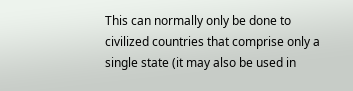This can normally only be done to civilized countries that comprise only a single state (it may also be used in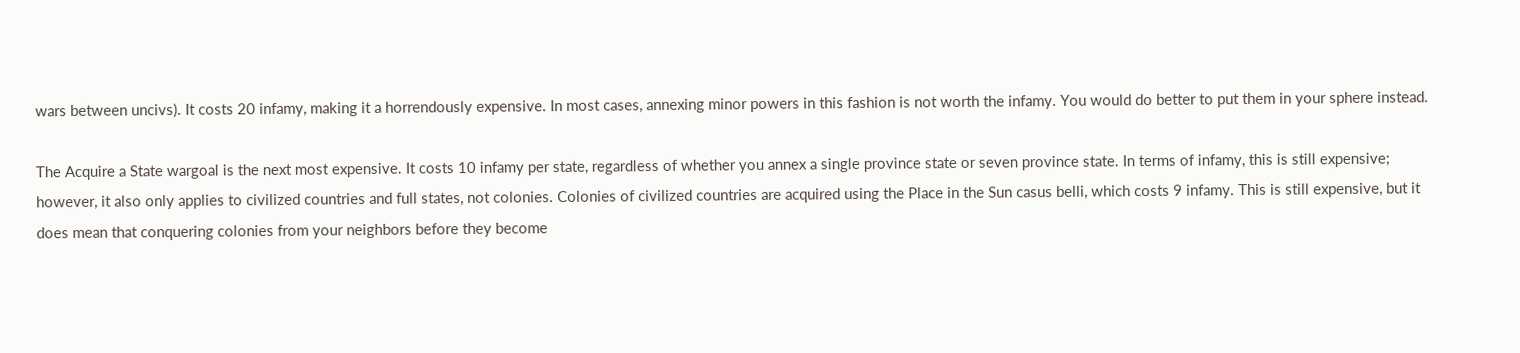wars between uncivs). It costs 20 infamy, making it a horrendously expensive. In most cases, annexing minor powers in this fashion is not worth the infamy. You would do better to put them in your sphere instead.

The Acquire a State wargoal is the next most expensive. It costs 10 infamy per state, regardless of whether you annex a single province state or seven province state. In terms of infamy, this is still expensive; however, it also only applies to civilized countries and full states, not colonies. Colonies of civilized countries are acquired using the Place in the Sun casus belli, which costs 9 infamy. This is still expensive, but it does mean that conquering colonies from your neighbors before they become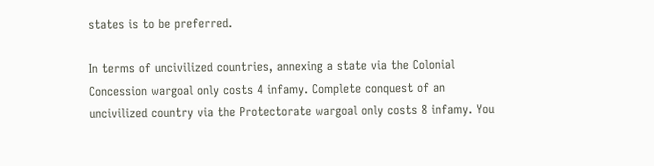states is to be preferred.

In terms of uncivilized countries, annexing a state via the Colonial Concession wargoal only costs 4 infamy. Complete conquest of an uncivilized country via the Protectorate wargoal only costs 8 infamy. You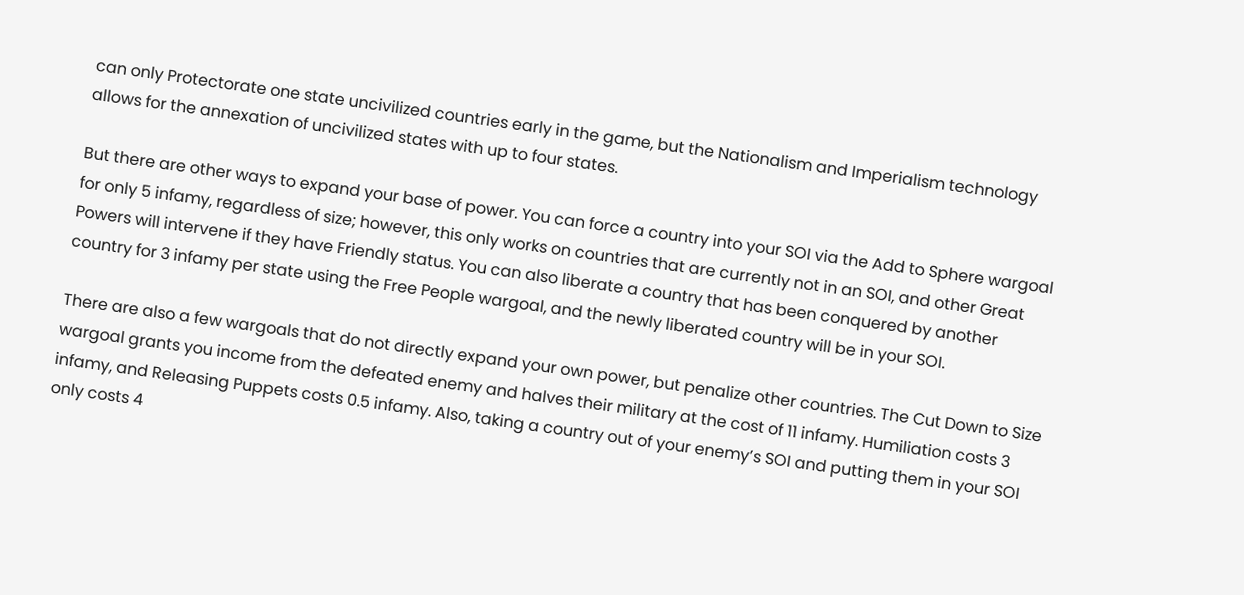can only Protectorate one state uncivilized countries early in the game, but the Nationalism and Imperialism technology allows for the annexation of uncivilized states with up to four states.

But there are other ways to expand your base of power. You can force a country into your SOI via the Add to Sphere wargoal for only 5 infamy, regardless of size; however, this only works on countries that are currently not in an SOI, and other Great Powers will intervene if they have Friendly status. You can also liberate a country that has been conquered by another country for 3 infamy per state using the Free People wargoal, and the newly liberated country will be in your SOI.

There are also a few wargoals that do not directly expand your own power, but penalize other countries. The Cut Down to Size wargoal grants you income from the defeated enemy and halves their military at the cost of 11 infamy. Humiliation costs 3 infamy, and Releasing Puppets costs 0.5 infamy. Also, taking a country out of your enemy’s SOI and putting them in your SOI only costs 4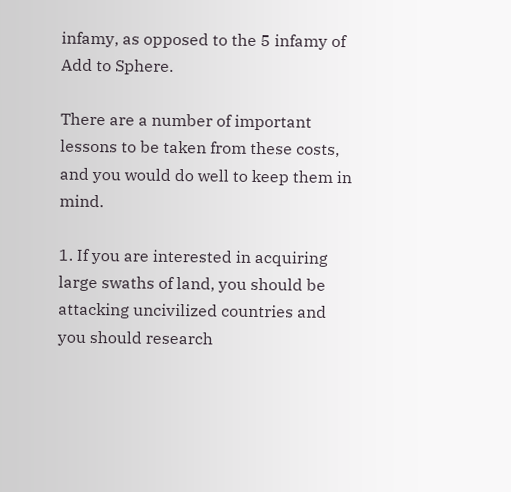infamy, as opposed to the 5 infamy of Add to Sphere.

There are a number of important lessons to be taken from these costs, and you would do well to keep them in mind.

1. If you are interested in acquiring large swaths of land, you should be attacking uncivilized countries and you should research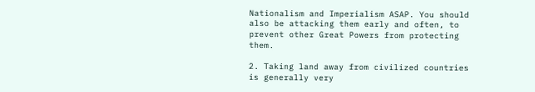Nationalism and Imperialism ASAP. You should also be attacking them early and often, to prevent other Great Powers from protecting them.

2. Taking land away from civilized countries is generally very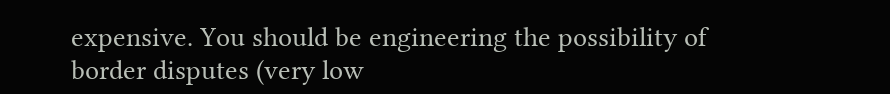expensive. You should be engineering the possibility of border disputes (very low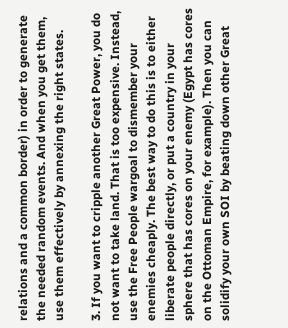relations and a common border) in order to generate the needed random events. And when you get them, use them effectively by annexing the right states.

3. If you want to cripple another Great Power, you do not want to take land. That is too expensive. Instead, use the Free People wargoal to dismember your enemies cheaply. The best way to do this is to either liberate people directly, or put a country in your sphere that has cores on your enemy (Egypt has cores on the Ottoman Empire, for example). Then you can solidify your own SOI by beating down other Great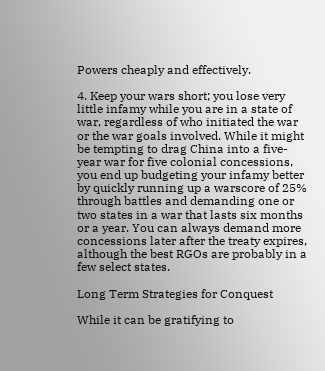Powers cheaply and effectively.

4. Keep your wars short; you lose very little infamy while you are in a state of war, regardless of who initiated the war or the war goals involved. While it might be tempting to drag China into a five-year war for five colonial concessions, you end up budgeting your infamy better by quickly running up a warscore of 25% through battles and demanding one or two states in a war that lasts six months or a year. You can always demand more concessions later after the treaty expires, although the best RGOs are probably in a few select states.

Long Term Strategies for Conquest

While it can be gratifying to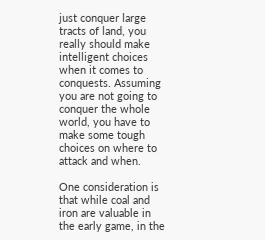just conquer large tracts of land, you really should make intelligent choices when it comes to conquests. Assuming you are not going to conquer the whole world, you have to make some tough choices on where to attack and when.

One consideration is that while coal and iron are valuable in the early game, in the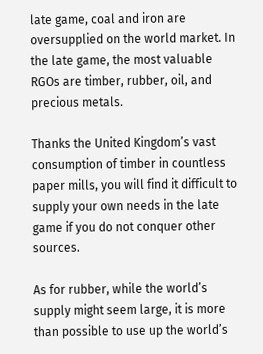late game, coal and iron are oversupplied on the world market. In the late game, the most valuable RGOs are timber, rubber, oil, and precious metals.

Thanks the United Kingdom’s vast consumption of timber in countless paper mills, you will find it difficult to supply your own needs in the late game if you do not conquer other sources.

As for rubber, while the world’s supply might seem large, it is more than possible to use up the world’s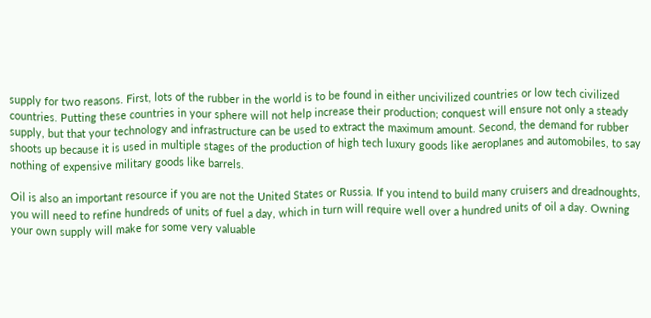supply for two reasons. First, lots of the rubber in the world is to be found in either uncivilized countries or low tech civilized countries. Putting these countries in your sphere will not help increase their production; conquest will ensure not only a steady supply, but that your technology and infrastructure can be used to extract the maximum amount. Second, the demand for rubber shoots up because it is used in multiple stages of the production of high tech luxury goods like aeroplanes and automobiles, to say nothing of expensive military goods like barrels.

Oil is also an important resource if you are not the United States or Russia. If you intend to build many cruisers and dreadnoughts, you will need to refine hundreds of units of fuel a day, which in turn will require well over a hundred units of oil a day. Owning your own supply will make for some very valuable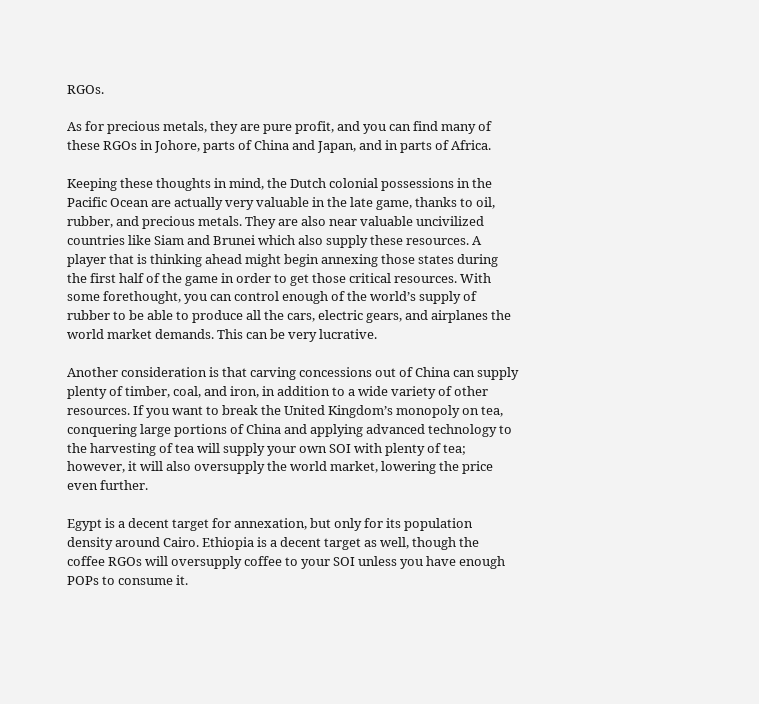RGOs.

As for precious metals, they are pure profit, and you can find many of these RGOs in Johore, parts of China and Japan, and in parts of Africa.

Keeping these thoughts in mind, the Dutch colonial possessions in the Pacific Ocean are actually very valuable in the late game, thanks to oil, rubber, and precious metals. They are also near valuable uncivilized countries like Siam and Brunei which also supply these resources. A player that is thinking ahead might begin annexing those states during the first half of the game in order to get those critical resources. With some forethought, you can control enough of the world’s supply of rubber to be able to produce all the cars, electric gears, and airplanes the world market demands. This can be very lucrative.

Another consideration is that carving concessions out of China can supply plenty of timber, coal, and iron, in addition to a wide variety of other resources. If you want to break the United Kingdom’s monopoly on tea, conquering large portions of China and applying advanced technology to the harvesting of tea will supply your own SOI with plenty of tea; however, it will also oversupply the world market, lowering the price even further.

Egypt is a decent target for annexation, but only for its population density around Cairo. Ethiopia is a decent target as well, though the coffee RGOs will oversupply coffee to your SOI unless you have enough POPs to consume it.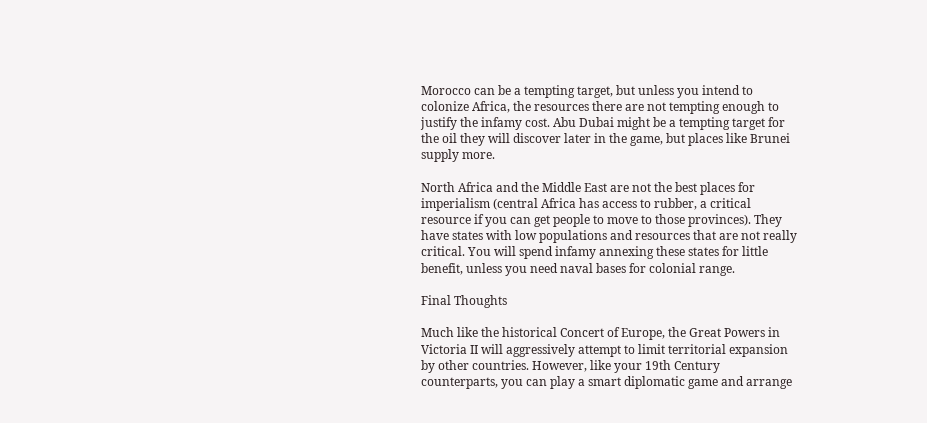Morocco can be a tempting target, but unless you intend to colonize Africa, the resources there are not tempting enough to justify the infamy cost. Abu Dubai might be a tempting target for the oil they will discover later in the game, but places like Brunei supply more.

North Africa and the Middle East are not the best places for imperialism (central Africa has access to rubber, a critical resource if you can get people to move to those provinces). They have states with low populations and resources that are not really critical. You will spend infamy annexing these states for little benefit, unless you need naval bases for colonial range.

Final Thoughts

Much like the historical Concert of Europe, the Great Powers in Victoria II will aggressively attempt to limit territorial expansion by other countries. However, like your 19th Century counterparts, you can play a smart diplomatic game and arrange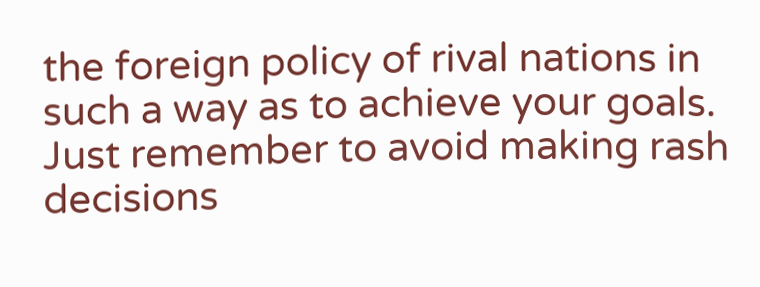the foreign policy of rival nations in such a way as to achieve your goals. Just remember to avoid making rash decisions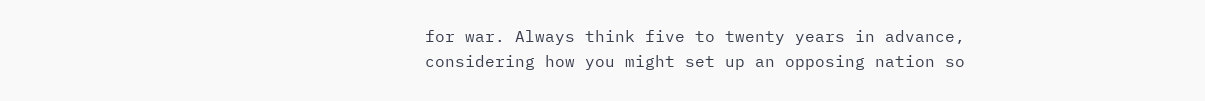for war. Always think five to twenty years in advance, considering how you might set up an opposing nation so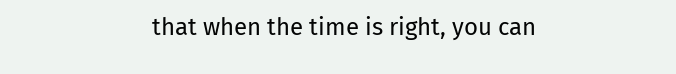that when the time is right, you can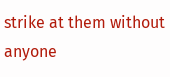strike at them without anyone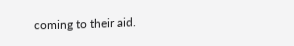coming to their aid.